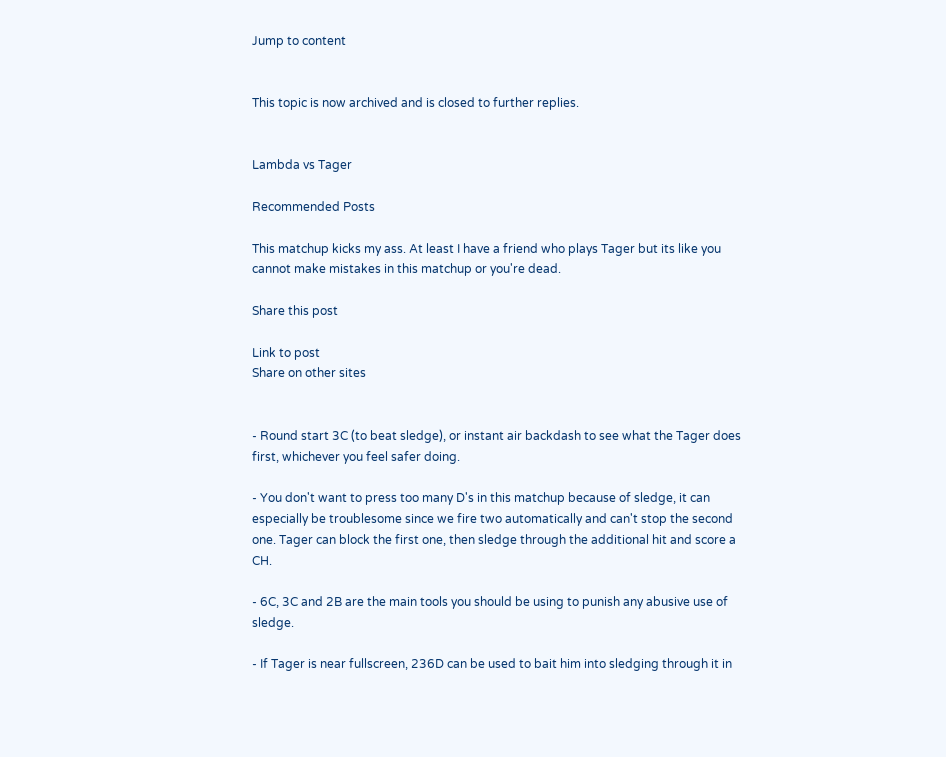Jump to content


This topic is now archived and is closed to further replies.


Lambda vs Tager

Recommended Posts

This matchup kicks my ass. At least I have a friend who plays Tager but its like you cannot make mistakes in this matchup or you're dead.

Share this post

Link to post
Share on other sites


- Round start 3C (to beat sledge), or instant air backdash to see what the Tager does first, whichever you feel safer doing.

- You don't want to press too many D's in this matchup because of sledge, it can especially be troublesome since we fire two automatically and can't stop the second one. Tager can block the first one, then sledge through the additional hit and score a CH.

- 6C, 3C and 2B are the main tools you should be using to punish any abusive use of sledge.

- If Tager is near fullscreen, 236D can be used to bait him into sledging through it in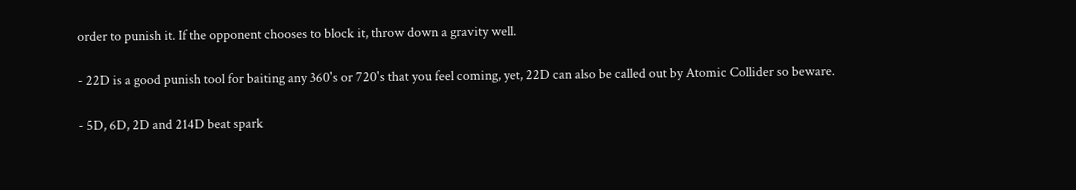order to punish it. If the opponent chooses to block it, throw down a gravity well.

- 22D is a good punish tool for baiting any 360's or 720's that you feel coming, yet, 22D can also be called out by Atomic Collider so beware.

- 5D, 6D, 2D and 214D beat spark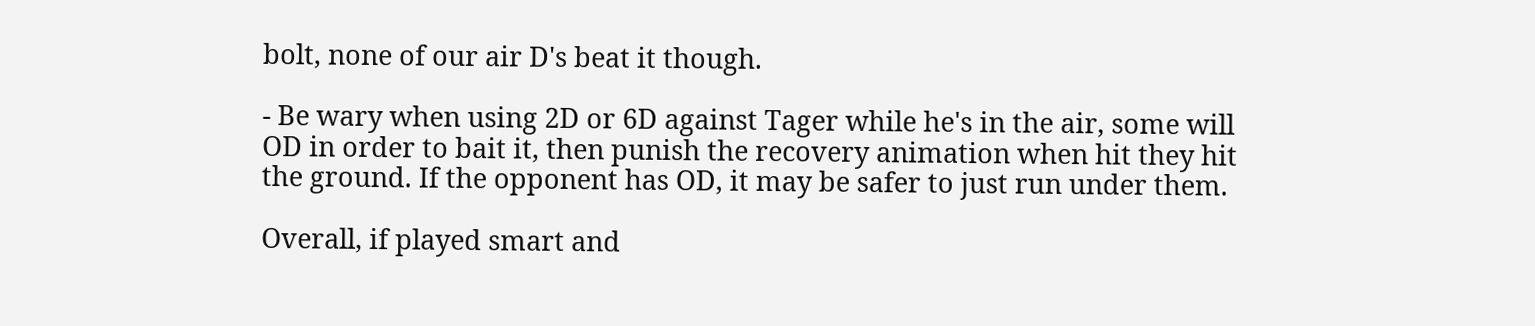bolt, none of our air D's beat it though.

- Be wary when using 2D or 6D against Tager while he's in the air, some will OD in order to bait it, then punish the recovery animation when hit they hit the ground. If the opponent has OD, it may be safer to just run under them.

Overall, if played smart and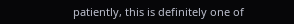patiently, this is definitely one of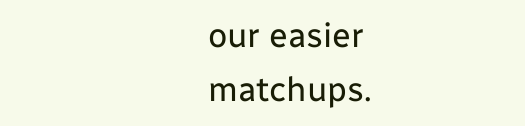our easier matchups.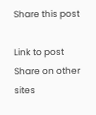Share this post

Link to post
Share on other sites